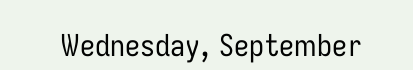Wednesday, September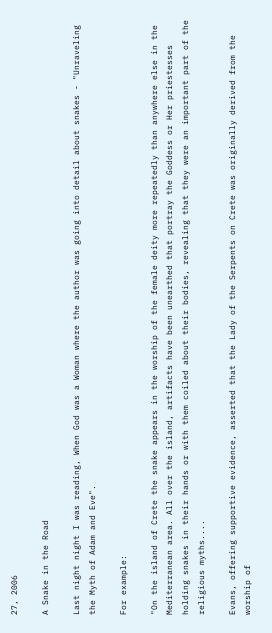27, 2006

A Snake in the Road

Last night night I was reading, When God was a Woman where the author was going into detail about snakes - "Unraveling the Myth of Adam and Eve".

For example:

"On the island of Crete the snake appears in the worship of the female deity more repeatedly than anywhere else in the Mediterranean area. All over the island, artifacts have been unearthed that portray the Goddess or Her priestesses holding snakes in their hands or with them coiled about their bodies, revealing that they were an important part of the religious myths....

Evans, offering supportive evidence, asserted that the Lady of the Serpents on Crete was originally derived from the worship of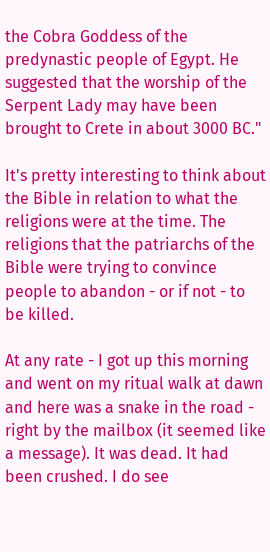the Cobra Goddess of the predynastic people of Egypt. He suggested that the worship of the Serpent Lady may have been brought to Crete in about 3000 BC."

It's pretty interesting to think about the Bible in relation to what the religions were at the time. The religions that the patriarchs of the Bible were trying to convince people to abandon - or if not - to be killed.

At any rate - I got up this morning and went on my ritual walk at dawn and here was a snake in the road - right by the mailbox (it seemed like a message). It was dead. It had been crushed. I do see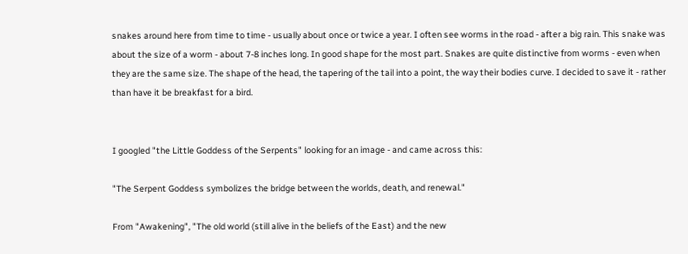snakes around here from time to time - usually about once or twice a year. I often see worms in the road - after a big rain. This snake was about the size of a worm - about 7-8 inches long. In good shape for the most part. Snakes are quite distinctive from worms - even when they are the same size. The shape of the head, the tapering of the tail into a point, the way their bodies curve. I decided to save it - rather than have it be breakfast for a bird.


I googled "the Little Goddess of the Serpents" looking for an image - and came across this:

"The Serpent Goddess symbolizes the bridge between the worlds, death, and renewal."

From "Awakening", "The old world (still alive in the beliefs of the East) and the new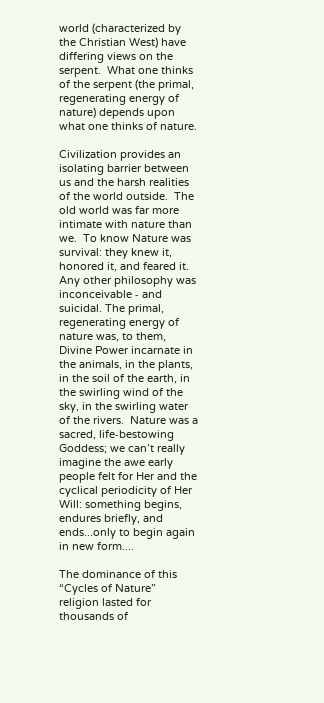world (characterized by the Christian West) have differing views on the serpent.  What one thinks of the serpent (the primal, regenerating energy of nature) depends upon what one thinks of nature.

Civilization provides an isolating barrier between us and the harsh realities of the world outside.  The old world was far more intimate with nature than we.  To know Nature was survival: they knew it, honored it, and feared it.  Any other philosophy was inconceivable ‑ and suicidal. The primal, regenerating energy of nature was, to them, Divine Power incarnate in the animals, in the plants, in the soil of the earth, in the swirling wind of the sky, in the swirling water of the rivers.  Nature was a sacred, life‑bestowing Goddess; we can’t really imagine the awe early people felt for Her and the cyclical periodicity of Her Will: something begins, endures briefly, and ends...only to begin again in new form....

The dominance of this “Cycles of Nature” religion lasted for thousands of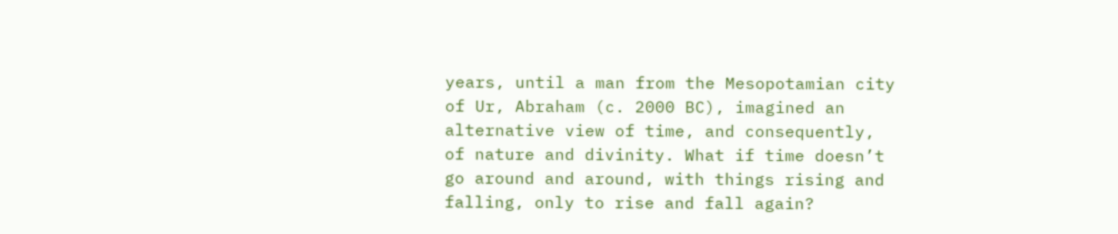years, until a man from the Mesopotamian city of Ur, Abraham (c. 2000 BC), imagined an alternative view of time, and consequently, of nature and divinity. What if time doesn’t go around and around, with things rising and falling, only to rise and fall again?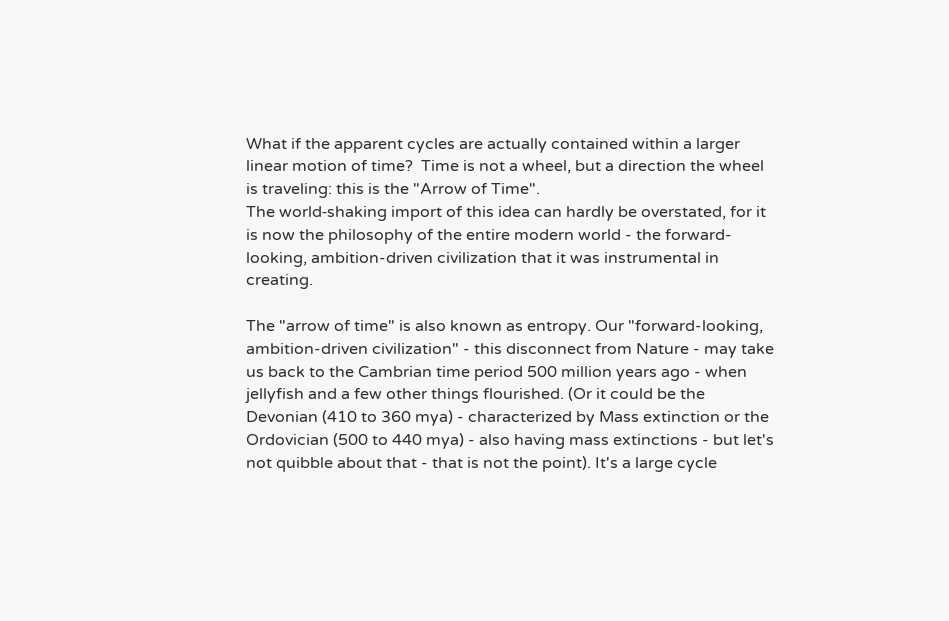What if the apparent cycles are actually contained within a larger linear motion of time?  Time is not a wheel, but a direction the wheel is traveling: this is the "Arrow of Time".
The world‑shaking import of this idea can hardly be overstated, for it is now the philosophy of the entire modern world - the forward-looking, ambition-driven civilization that it was instrumental in creating.

The "arrow of time" is also known as entropy. Our "forward-looking, ambition-driven civilization" - this disconnect from Nature - may take us back to the Cambrian time period 500 million years ago - when jellyfish and a few other things flourished. (Or it could be the Devonian (410 to 360 mya) - characterized by Mass extinction or the Ordovician (500 to 440 mya) - also having mass extinctions - but let's not quibble about that - that is not the point). It's a large cycle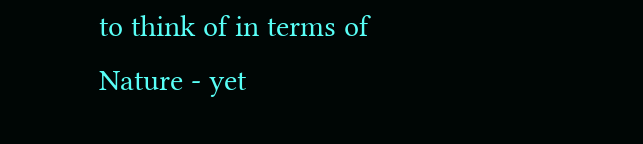to think of in terms of Nature - yet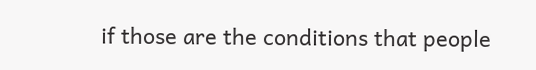if those are the conditions that people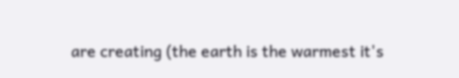are creating (the earth is the warmest it's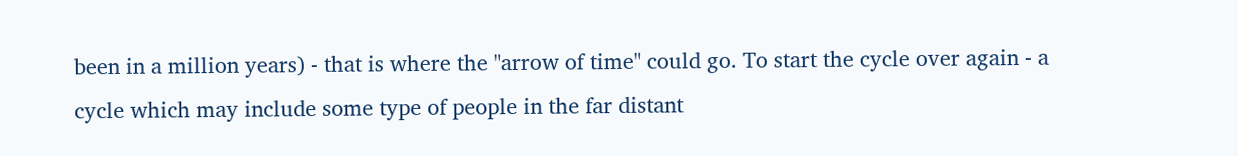been in a million years) - that is where the "arrow of time" could go. To start the cycle over again - a cycle which may include some type of people in the far distant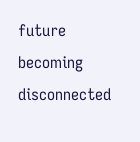future becoming disconnected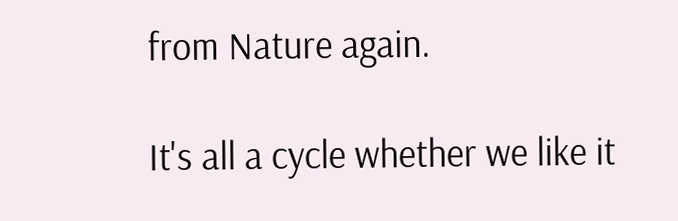from Nature again.

It's all a cycle whether we like it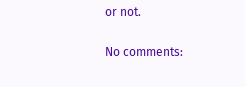or not.

No comments: